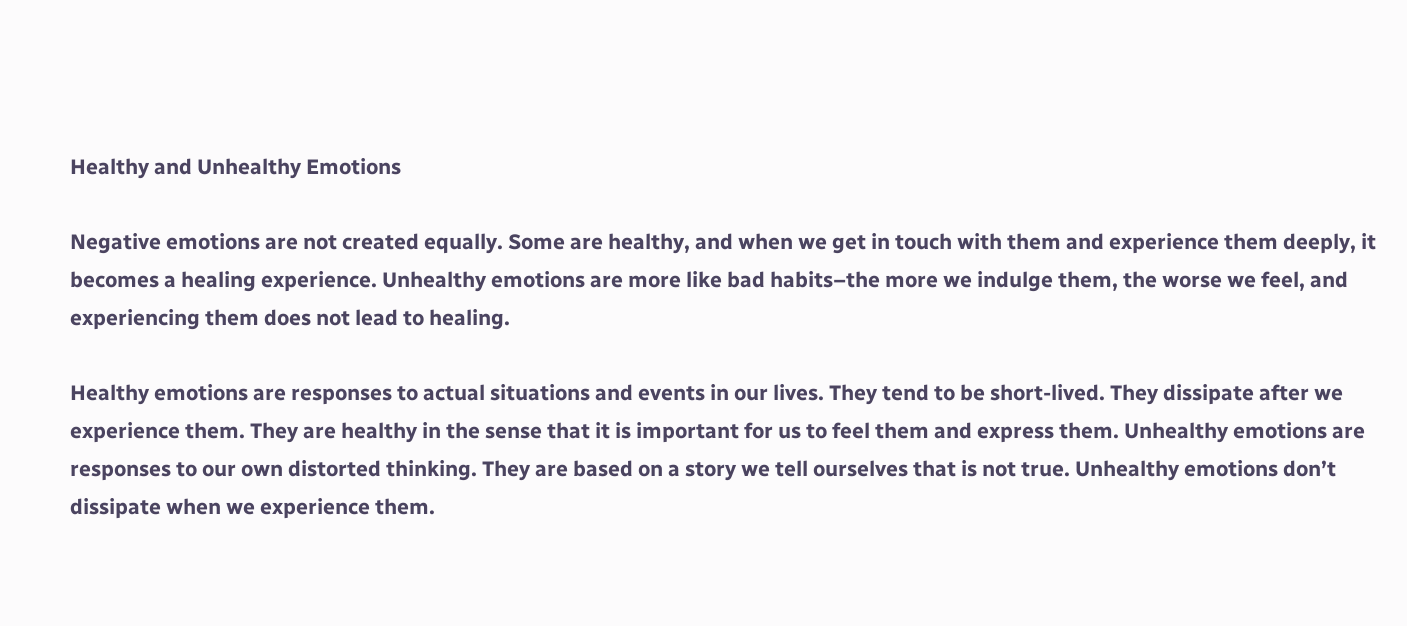Healthy and Unhealthy Emotions

Negative emotions are not created equally. Some are healthy, and when we get in touch with them and experience them deeply, it becomes a healing experience. Unhealthy emotions are more like bad habits–the more we indulge them, the worse we feel, and experiencing them does not lead to healing.

Healthy emotions are responses to actual situations and events in our lives. They tend to be short-lived. They dissipate after we experience them. They are healthy in the sense that it is important for us to feel them and express them. Unhealthy emotions are responses to our own distorted thinking. They are based on a story we tell ourselves that is not true. Unhealthy emotions don’t dissipate when we experience them.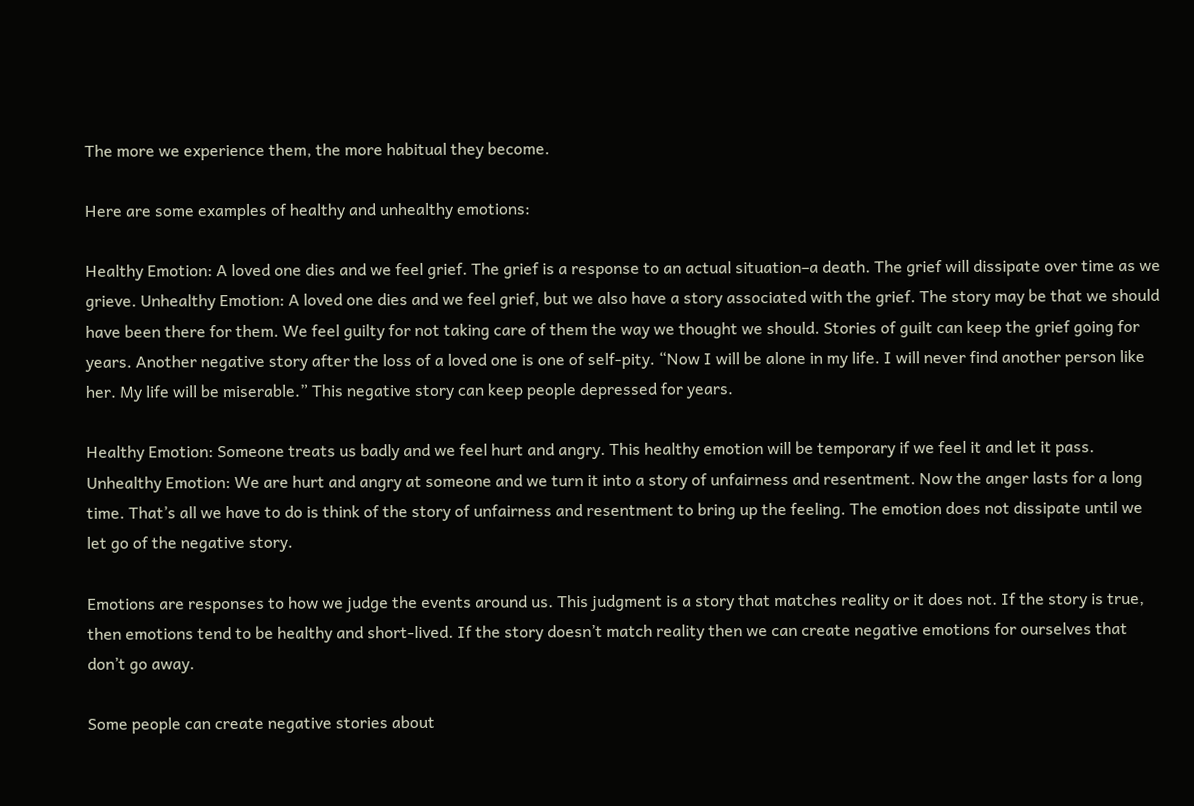The more we experience them, the more habitual they become.

Here are some examples of healthy and unhealthy emotions:

Healthy Emotion: A loved one dies and we feel grief. The grief is a response to an actual situation–a death. The grief will dissipate over time as we grieve. Unhealthy Emotion: A loved one dies and we feel grief, but we also have a story associated with the grief. The story may be that we should have been there for them. We feel guilty for not taking care of them the way we thought we should. Stories of guilt can keep the grief going for years. Another negative story after the loss of a loved one is one of self-pity. “Now I will be alone in my life. I will never find another person like her. My life will be miserable.” This negative story can keep people depressed for years.

Healthy Emotion: Someone treats us badly and we feel hurt and angry. This healthy emotion will be temporary if we feel it and let it pass. Unhealthy Emotion: We are hurt and angry at someone and we turn it into a story of unfairness and resentment. Now the anger lasts for a long time. That’s all we have to do is think of the story of unfairness and resentment to bring up the feeling. The emotion does not dissipate until we let go of the negative story.

Emotions are responses to how we judge the events around us. This judgment is a story that matches reality or it does not. If the story is true, then emotions tend to be healthy and short-lived. If the story doesn’t match reality then we can create negative emotions for ourselves that don’t go away.

Some people can create negative stories about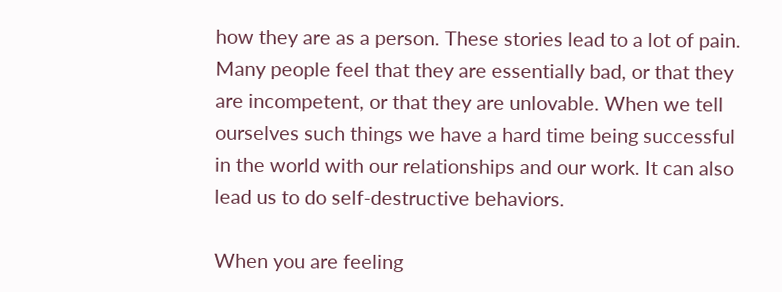how they are as a person. These stories lead to a lot of pain. Many people feel that they are essentially bad, or that they are incompetent, or that they are unlovable. When we tell ourselves such things we have a hard time being successful in the world with our relationships and our work. It can also lead us to do self-destructive behaviors.

When you are feeling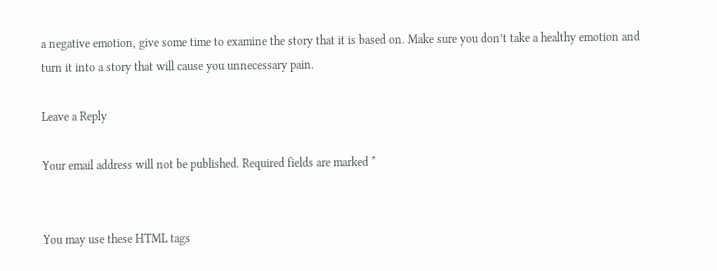a negative emotion, give some time to examine the story that it is based on. Make sure you don’t take a healthy emotion and turn it into a story that will cause you unnecessary pain.

Leave a Reply

Your email address will not be published. Required fields are marked *


You may use these HTML tags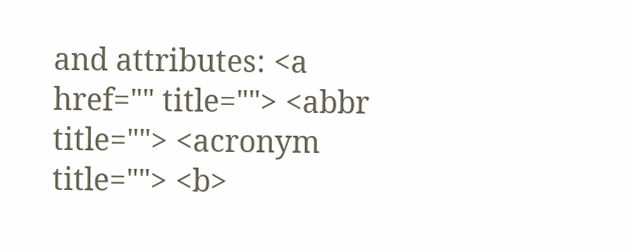and attributes: <a href="" title=""> <abbr title=""> <acronym title=""> <b>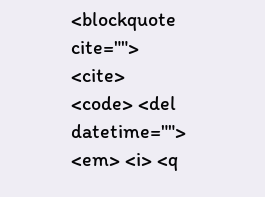<blockquote cite=""> <cite> <code> <del datetime=""> <em> <i> <q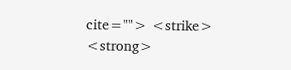cite=""> <strike> <strong>